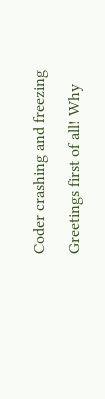Coder crashing and freezing

Greetings first of all! Why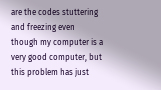are the codes stuttering and freezing even though my computer is a very good computer, but this problem has just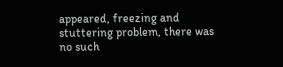appeared, freezing and stuttering problem, there was no such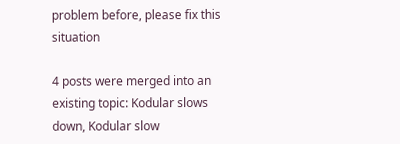problem before, please fix this situation

4 posts were merged into an existing topic: Kodular slows down, Kodular slow